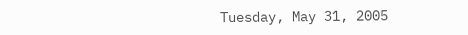Tuesday, May 31, 2005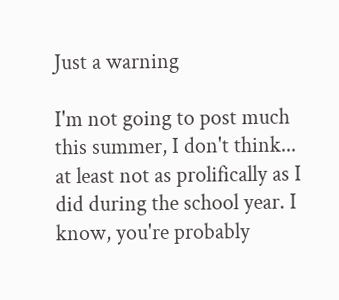Just a warning

I'm not going to post much this summer, I don't think... at least not as prolifically as I did during the school year. I know, you're probably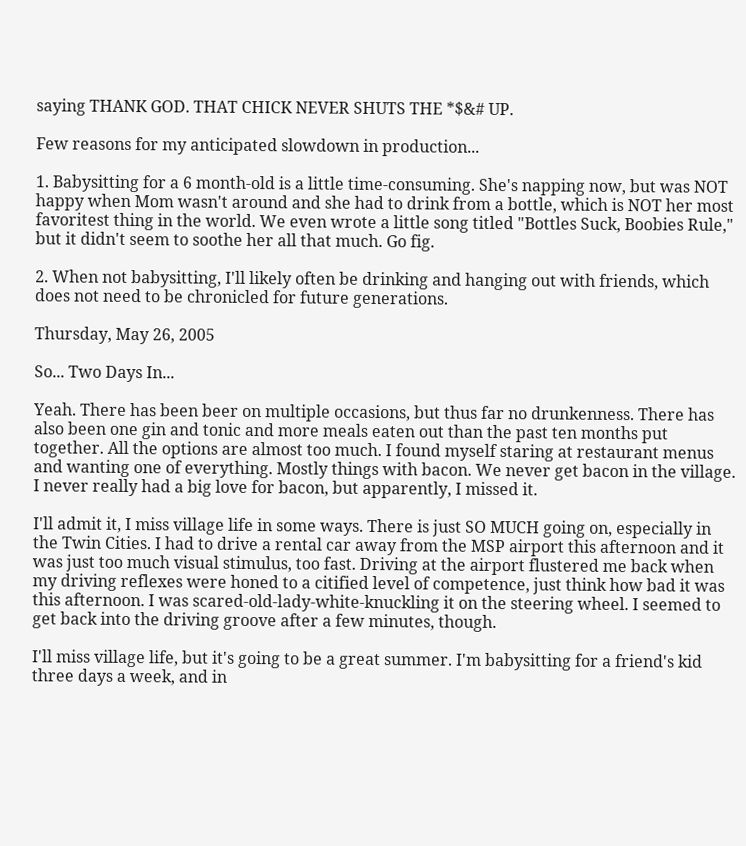saying THANK GOD. THAT CHICK NEVER SHUTS THE *$&# UP.

Few reasons for my anticipated slowdown in production...

1. Babysitting for a 6 month-old is a little time-consuming. She's napping now, but was NOT happy when Mom wasn't around and she had to drink from a bottle, which is NOT her most favoritest thing in the world. We even wrote a little song titled "Bottles Suck, Boobies Rule," but it didn't seem to soothe her all that much. Go fig.

2. When not babysitting, I'll likely often be drinking and hanging out with friends, which does not need to be chronicled for future generations.

Thursday, May 26, 2005

So... Two Days In...

Yeah. There has been beer on multiple occasions, but thus far no drunkenness. There has also been one gin and tonic and more meals eaten out than the past ten months put together. All the options are almost too much. I found myself staring at restaurant menus and wanting one of everything. Mostly things with bacon. We never get bacon in the village. I never really had a big love for bacon, but apparently, I missed it.

I'll admit it, I miss village life in some ways. There is just SO MUCH going on, especially in the Twin Cities. I had to drive a rental car away from the MSP airport this afternoon and it was just too much visual stimulus, too fast. Driving at the airport flustered me back when my driving reflexes were honed to a citified level of competence, just think how bad it was this afternoon. I was scared-old-lady-white-knuckling it on the steering wheel. I seemed to get back into the driving groove after a few minutes, though.

I'll miss village life, but it's going to be a great summer. I'm babysitting for a friend's kid three days a week, and in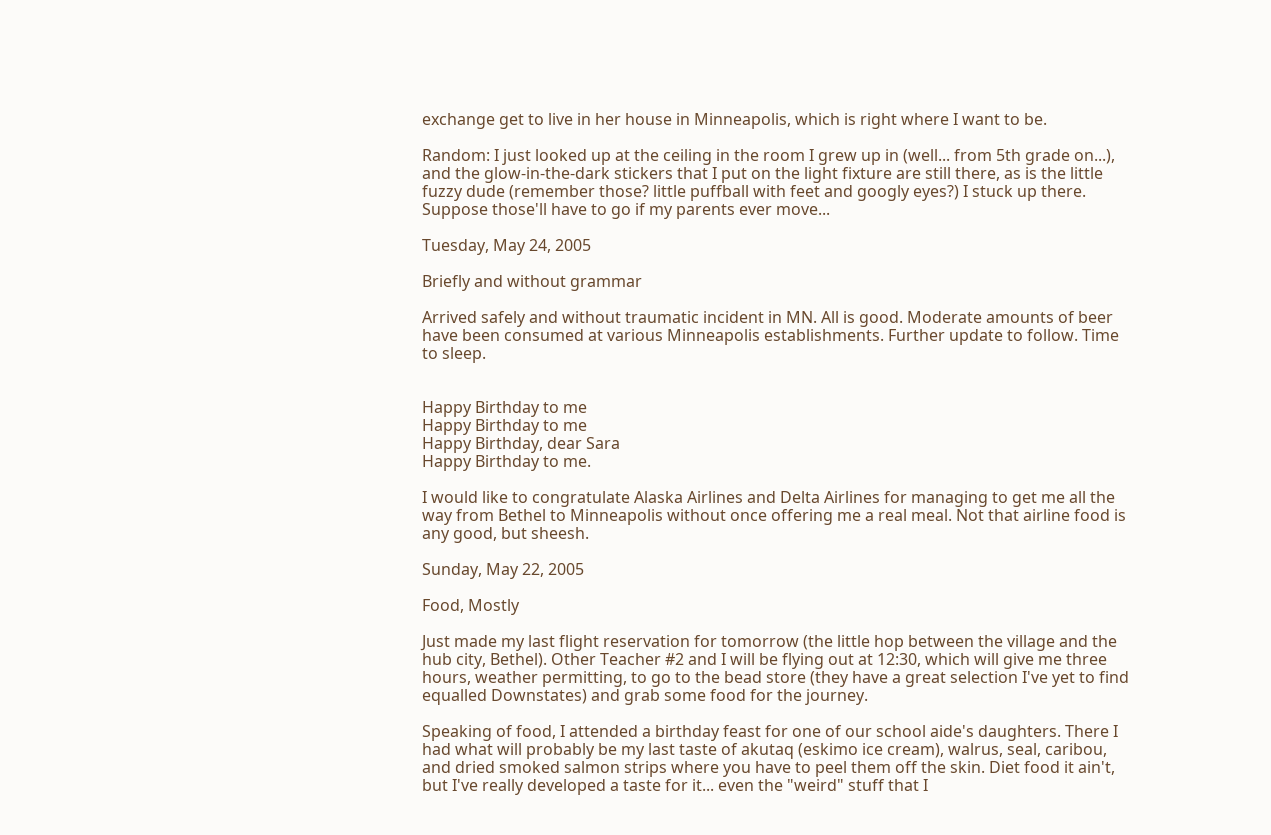exchange get to live in her house in Minneapolis, which is right where I want to be.

Random: I just looked up at the ceiling in the room I grew up in (well... from 5th grade on...), and the glow-in-the-dark stickers that I put on the light fixture are still there, as is the little fuzzy dude (remember those? little puffball with feet and googly eyes?) I stuck up there. Suppose those'll have to go if my parents ever move...

Tuesday, May 24, 2005

Briefly and without grammar

Arrived safely and without traumatic incident in MN. All is good. Moderate amounts of beer have been consumed at various Minneapolis establishments. Further update to follow. Time to sleep.


Happy Birthday to me
Happy Birthday to me
Happy Birthday, dear Sara
Happy Birthday to me.

I would like to congratulate Alaska Airlines and Delta Airlines for managing to get me all the way from Bethel to Minneapolis without once offering me a real meal. Not that airline food is any good, but sheesh.

Sunday, May 22, 2005

Food, Mostly

Just made my last flight reservation for tomorrow (the little hop between the village and the hub city, Bethel). Other Teacher #2 and I will be flying out at 12:30, which will give me three hours, weather permitting, to go to the bead store (they have a great selection I've yet to find equalled Downstates) and grab some food for the journey.

Speaking of food, I attended a birthday feast for one of our school aide's daughters. There I had what will probably be my last taste of akutaq (eskimo ice cream), walrus, seal, caribou, and dried smoked salmon strips where you have to peel them off the skin. Diet food it ain't, but I've really developed a taste for it... even the "weird" stuff that I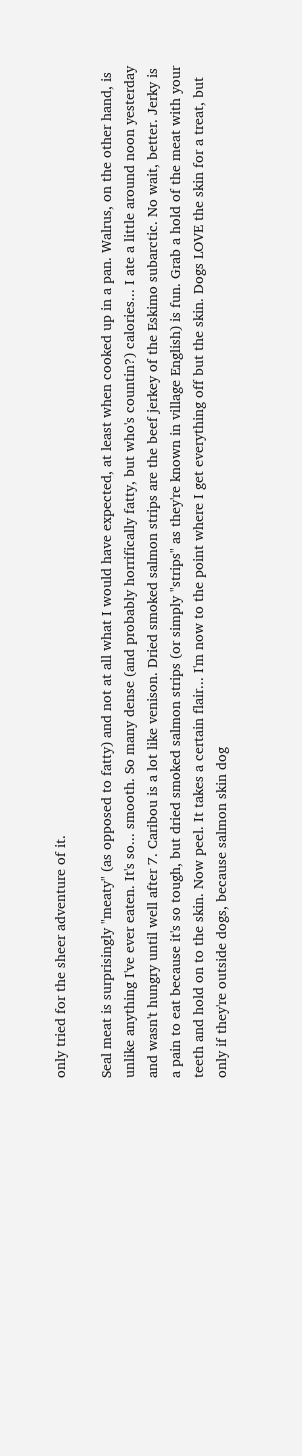only tried for the sheer adventure of it.

Seal meat is surprisingly "meaty" (as opposed to fatty) and not at all what I would have expected, at least when cooked up in a pan. Walrus, on the other hand, is unlike anything I've ever eaten. It's so... smooth. So many dense (and probably horrifically fatty, but who's countin?) calories... I ate a little around noon yesterday and wasn't hungry until well after 7. Caribou is a lot like venison. Dried smoked salmon strips are the beef jerkey of the Eskimo subarctic. No wait, better. Jerky is a pain to eat because it's so tough, but dried smoked salmon strips (or simply "strips" as they're known in village English) is fun. Grab a hold of the meat with your teeth and hold on to the skin. Now peel. It takes a certain flair... I'm now to the point where I get everything off but the skin. Dogs LOVE the skin for a treat, but only if they're outside dogs, because salmon skin dog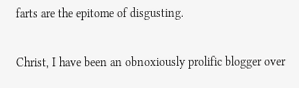farts are the epitome of disgusting.

Christ, I have been an obnoxiously prolific blogger over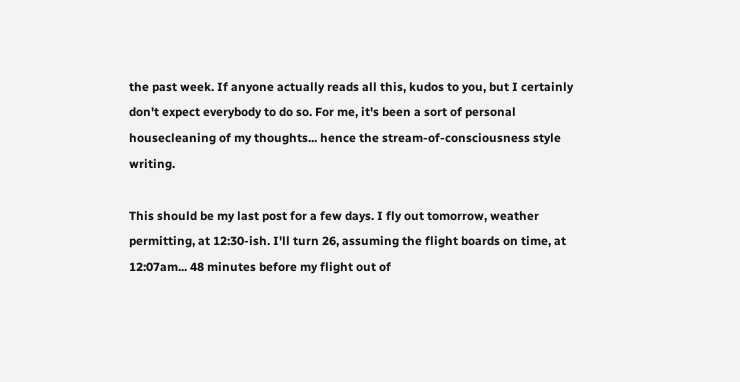the past week. If anyone actually reads all this, kudos to you, but I certainly don't expect everybody to do so. For me, it's been a sort of personal housecleaning of my thoughts... hence the stream-of-consciousness style writing.

This should be my last post for a few days. I fly out tomorrow, weather permitting, at 12:30-ish. I'll turn 26, assuming the flight boards on time, at 12:07am... 48 minutes before my flight out of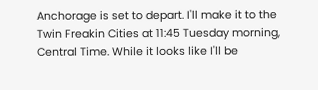Anchorage is set to depart. I'll make it to the Twin Freakin Cities at 11:45 Tuesday morning, Central Time. While it looks like I'll be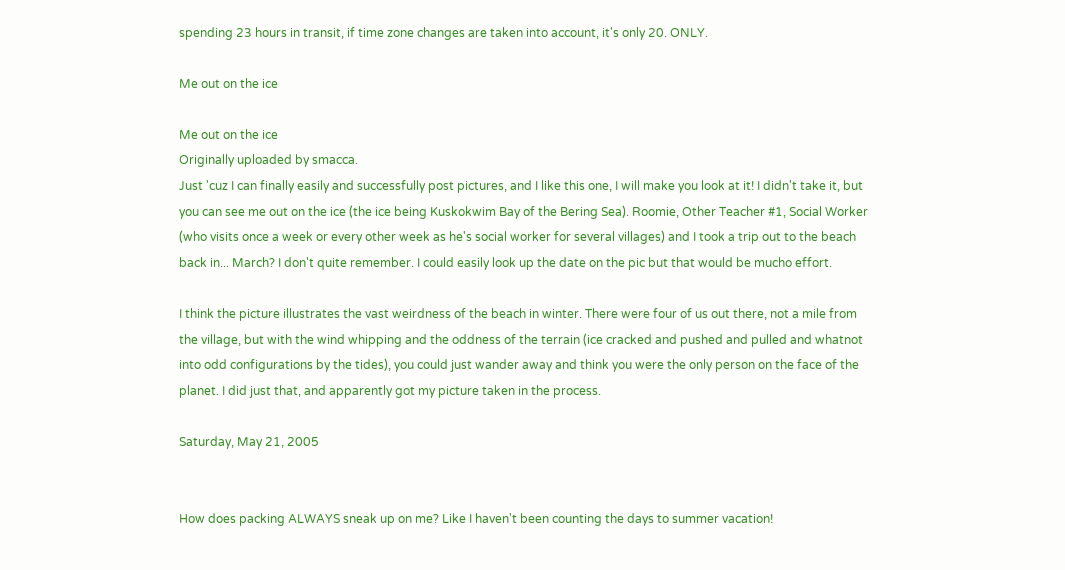spending 23 hours in transit, if time zone changes are taken into account, it's only 20. ONLY.

Me out on the ice

Me out on the ice
Originally uploaded by smacca.
Just 'cuz I can finally easily and successfully post pictures, and I like this one, I will make you look at it! I didn't take it, but you can see me out on the ice (the ice being Kuskokwim Bay of the Bering Sea). Roomie, Other Teacher #1, Social Worker (who visits once a week or every other week as he's social worker for several villages) and I took a trip out to the beach back in... March? I don't quite remember. I could easily look up the date on the pic but that would be mucho effort.

I think the picture illustrates the vast weirdness of the beach in winter. There were four of us out there, not a mile from the village, but with the wind whipping and the oddness of the terrain (ice cracked and pushed and pulled and whatnot into odd configurations by the tides), you could just wander away and think you were the only person on the face of the planet. I did just that, and apparently got my picture taken in the process.

Saturday, May 21, 2005


How does packing ALWAYS sneak up on me? Like I haven't been counting the days to summer vacation!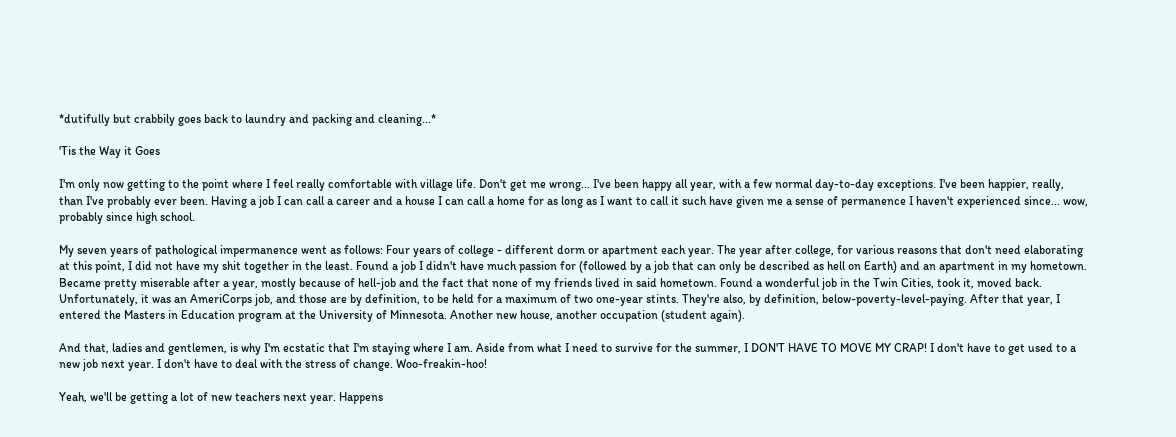*dutifully but crabbily goes back to laundry and packing and cleaning...*

'Tis the Way it Goes

I'm only now getting to the point where I feel really comfortable with village life. Don't get me wrong... I've been happy all year, with a few normal day-to-day exceptions. I've been happier, really, than I've probably ever been. Having a job I can call a career and a house I can call a home for as long as I want to call it such have given me a sense of permanence I haven't experienced since... wow, probably since high school.

My seven years of pathological impermanence went as follows: Four years of college - different dorm or apartment each year. The year after college, for various reasons that don't need elaborating at this point, I did not have my shit together in the least. Found a job I didn't have much passion for (followed by a job that can only be described as hell on Earth) and an apartment in my hometown. Became pretty miserable after a year, mostly because of hell-job and the fact that none of my friends lived in said hometown. Found a wonderful job in the Twin Cities, took it, moved back. Unfortunately, it was an AmeriCorps job, and those are by definition, to be held for a maximum of two one-year stints. They're also, by definition, below-poverty-level-paying. After that year, I entered the Masters in Education program at the University of Minnesota. Another new house, another occupation (student again).

And that, ladies and gentlemen, is why I'm ecstatic that I'm staying where I am. Aside from what I need to survive for the summer, I DON'T HAVE TO MOVE MY CRAP! I don't have to get used to a new job next year. I don't have to deal with the stress of change. Woo-freakin-hoo!

Yeah, we'll be getting a lot of new teachers next year. Happens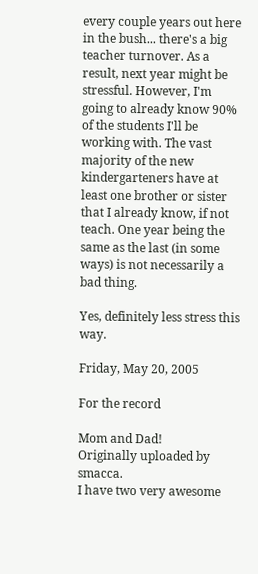every couple years out here in the bush... there's a big teacher turnover. As a result, next year might be stressful. However, I'm going to already know 90% of the students I'll be working with. The vast majority of the new kindergarteners have at least one brother or sister that I already know, if not teach. One year being the same as the last (in some ways) is not necessarily a bad thing.

Yes, definitely less stress this way.

Friday, May 20, 2005

For the record

Mom and Dad!
Originally uploaded by smacca.
I have two very awesome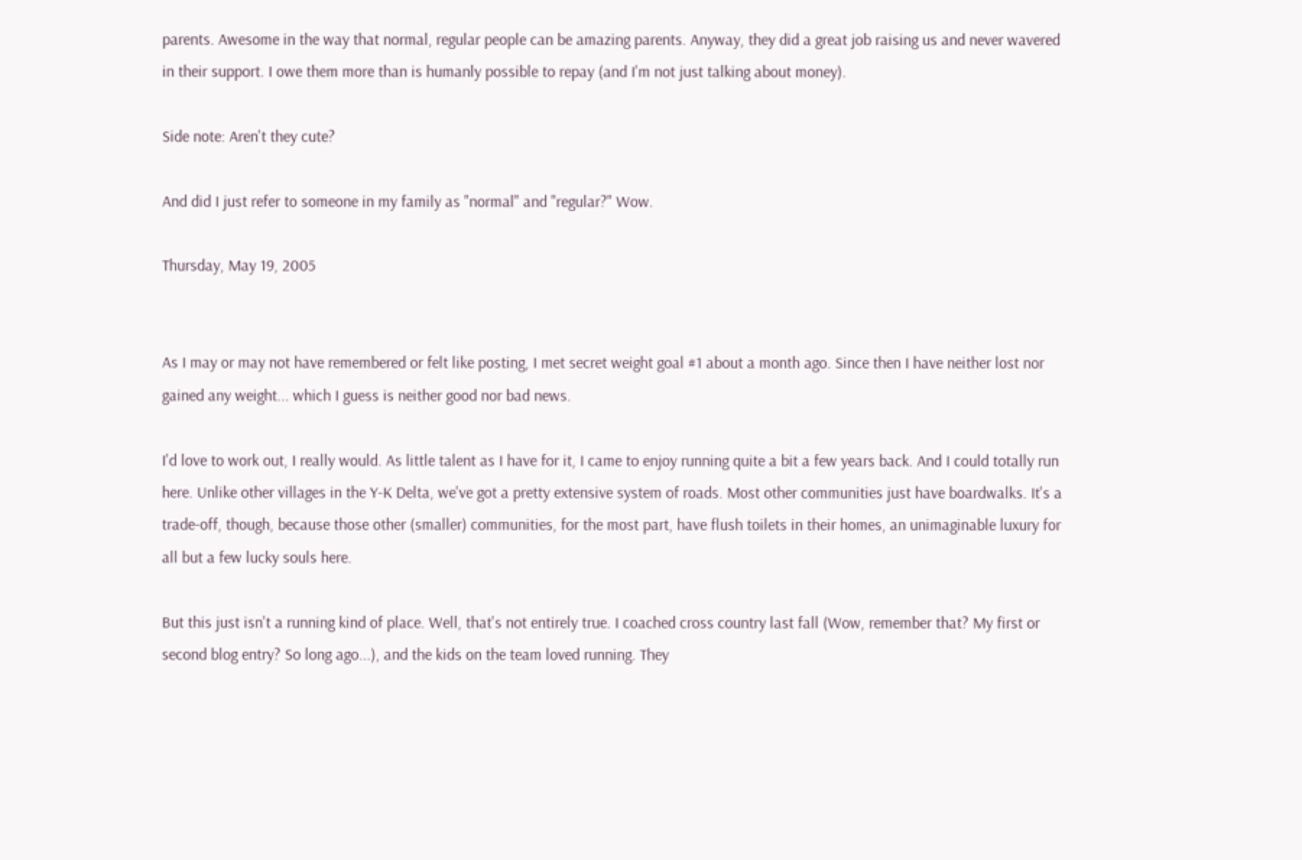parents. Awesome in the way that normal, regular people can be amazing parents. Anyway, they did a great job raising us and never wavered in their support. I owe them more than is humanly possible to repay (and I'm not just talking about money).

Side note: Aren't they cute?

And did I just refer to someone in my family as "normal" and "regular?" Wow.

Thursday, May 19, 2005


As I may or may not have remembered or felt like posting, I met secret weight goal #1 about a month ago. Since then I have neither lost nor gained any weight... which I guess is neither good nor bad news.

I'd love to work out, I really would. As little talent as I have for it, I came to enjoy running quite a bit a few years back. And I could totally run here. Unlike other villages in the Y-K Delta, we've got a pretty extensive system of roads. Most other communities just have boardwalks. It's a trade-off, though, because those other (smaller) communities, for the most part, have flush toilets in their homes, an unimaginable luxury for all but a few lucky souls here.

But this just isn't a running kind of place. Well, that's not entirely true. I coached cross country last fall (Wow, remember that? My first or second blog entry? So long ago...), and the kids on the team loved running. They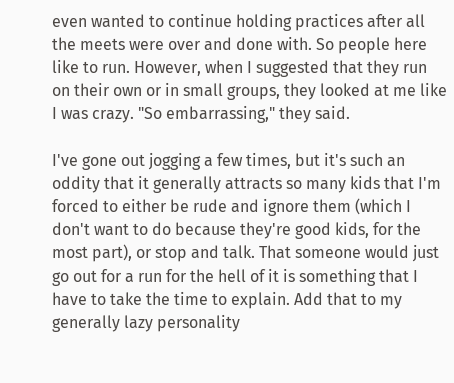even wanted to continue holding practices after all the meets were over and done with. So people here like to run. However, when I suggested that they run on their own or in small groups, they looked at me like I was crazy. "So embarrassing," they said.

I've gone out jogging a few times, but it's such an oddity that it generally attracts so many kids that I'm forced to either be rude and ignore them (which I don't want to do because they're good kids, for the most part), or stop and talk. That someone would just go out for a run for the hell of it is something that I have to take the time to explain. Add that to my generally lazy personality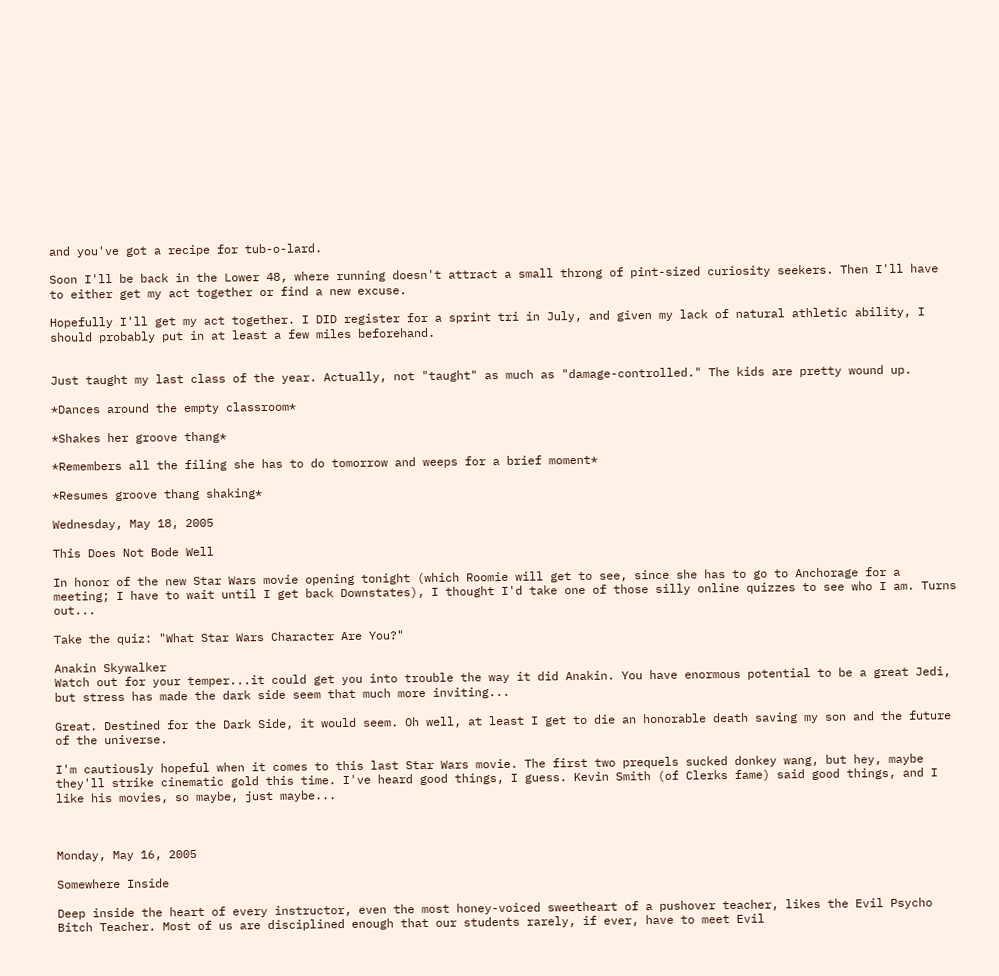and you've got a recipe for tub-o-lard.

Soon I'll be back in the Lower 48, where running doesn't attract a small throng of pint-sized curiosity seekers. Then I'll have to either get my act together or find a new excuse.

Hopefully I'll get my act together. I DID register for a sprint tri in July, and given my lack of natural athletic ability, I should probably put in at least a few miles beforehand.


Just taught my last class of the year. Actually, not "taught" as much as "damage-controlled." The kids are pretty wound up.

*Dances around the empty classroom*

*Shakes her groove thang*

*Remembers all the filing she has to do tomorrow and weeps for a brief moment*

*Resumes groove thang shaking*

Wednesday, May 18, 2005

This Does Not Bode Well

In honor of the new Star Wars movie opening tonight (which Roomie will get to see, since she has to go to Anchorage for a meeting; I have to wait until I get back Downstates), I thought I'd take one of those silly online quizzes to see who I am. Turns out...

Take the quiz: "What Star Wars Character Are You?"

Anakin Skywalker
Watch out for your temper...it could get you into trouble the way it did Anakin. You have enormous potential to be a great Jedi, but stress has made the dark side seem that much more inviting...

Great. Destined for the Dark Side, it would seem. Oh well, at least I get to die an honorable death saving my son and the future of the universe.

I'm cautiously hopeful when it comes to this last Star Wars movie. The first two prequels sucked donkey wang, but hey, maybe they'll strike cinematic gold this time. I've heard good things, I guess. Kevin Smith (of Clerks fame) said good things, and I like his movies, so maybe, just maybe...



Monday, May 16, 2005

Somewhere Inside

Deep inside the heart of every instructor, even the most honey-voiced sweetheart of a pushover teacher, likes the Evil Psycho Bitch Teacher. Most of us are disciplined enough that our students rarely, if ever, have to meet Evil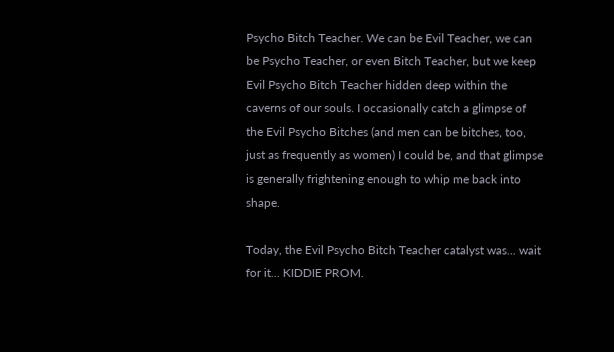Psycho Bitch Teacher. We can be Evil Teacher, we can be Psycho Teacher, or even Bitch Teacher, but we keep Evil Psycho Bitch Teacher hidden deep within the caverns of our souls. I occasionally catch a glimpse of the Evil Psycho Bitches (and men can be bitches, too, just as frequently as women) I could be, and that glimpse is generally frightening enough to whip me back into shape.

Today, the Evil Psycho Bitch Teacher catalyst was... wait for it... KIDDIE PROM.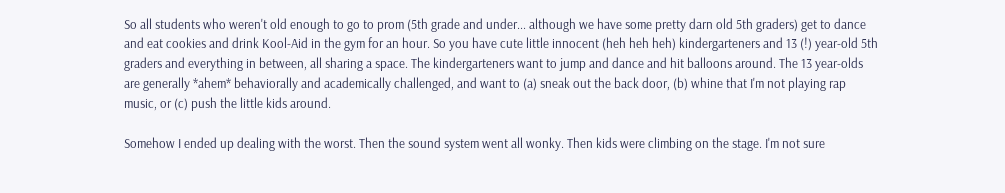So all students who weren't old enough to go to prom (5th grade and under... although we have some pretty darn old 5th graders) get to dance and eat cookies and drink Kool-Aid in the gym for an hour. So you have cute little innocent (heh heh heh) kindergarteners and 13 (!) year-old 5th graders and everything in between, all sharing a space. The kindergarteners want to jump and dance and hit balloons around. The 13 year-olds are generally *ahem* behaviorally and academically challenged, and want to (a) sneak out the back door, (b) whine that I'm not playing rap music, or (c) push the little kids around.

Somehow I ended up dealing with the worst. Then the sound system went all wonky. Then kids were climbing on the stage. I'm not sure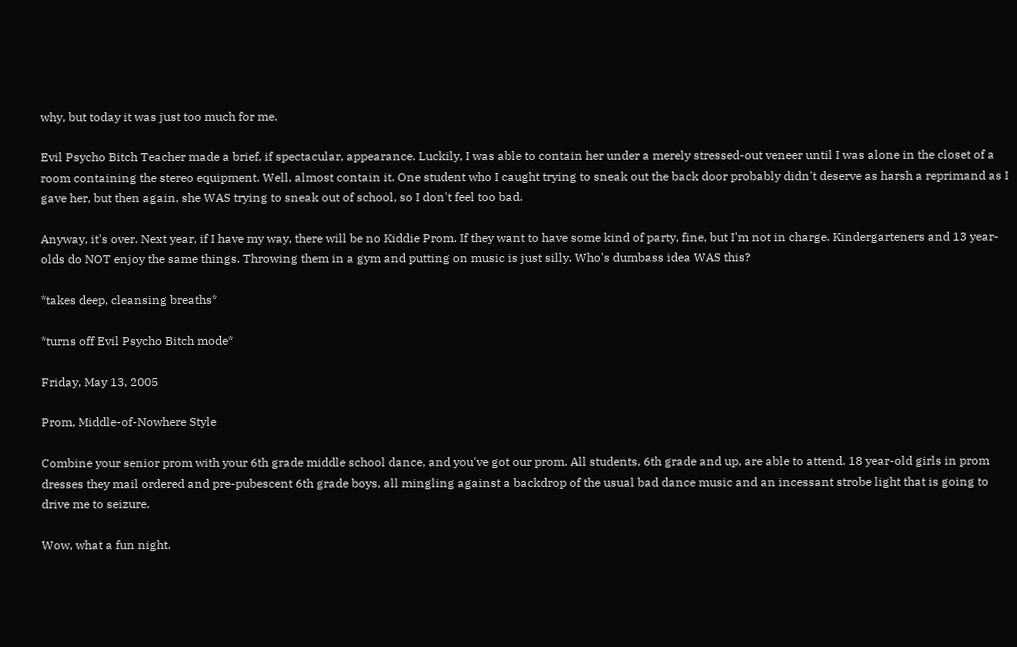why, but today it was just too much for me.

Evil Psycho Bitch Teacher made a brief, if spectacular, appearance. Luckily, I was able to contain her under a merely stressed-out veneer until I was alone in the closet of a room containing the stereo equipment. Well, almost contain it. One student who I caught trying to sneak out the back door probably didn't deserve as harsh a reprimand as I gave her, but then again, she WAS trying to sneak out of school, so I don't feel too bad.

Anyway, it's over. Next year, if I have my way, there will be no Kiddie Prom. If they want to have some kind of party, fine, but I'm not in charge. Kindergarteners and 13 year-olds do NOT enjoy the same things. Throwing them in a gym and putting on music is just silly. Who's dumbass idea WAS this?

*takes deep, cleansing breaths*

*turns off Evil Psycho Bitch mode*

Friday, May 13, 2005

Prom, Middle-of-Nowhere Style

Combine your senior prom with your 6th grade middle school dance, and you've got our prom. All students, 6th grade and up, are able to attend. 18 year-old girls in prom dresses they mail ordered and pre-pubescent 6th grade boys, all mingling against a backdrop of the usual bad dance music and an incessant strobe light that is going to drive me to seizure.

Wow, what a fun night.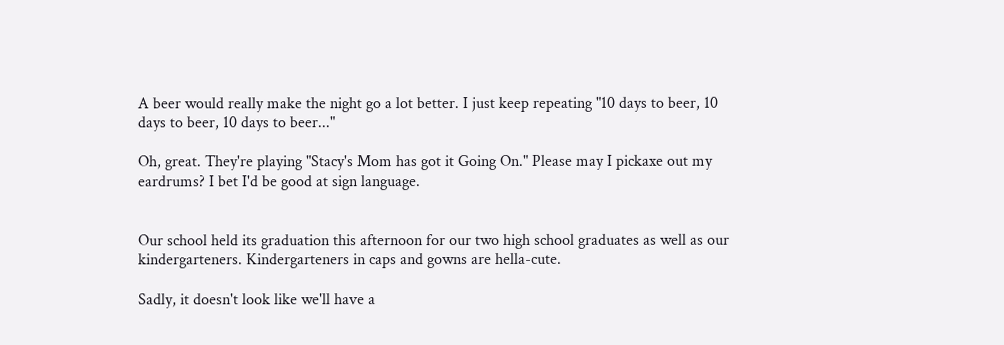A beer would really make the night go a lot better. I just keep repeating "10 days to beer, 10 days to beer, 10 days to beer..."

Oh, great. They're playing "Stacy's Mom has got it Going On." Please may I pickaxe out my eardrums? I bet I'd be good at sign language.


Our school held its graduation this afternoon for our two high school graduates as well as our kindergarteners. Kindergarteners in caps and gowns are hella-cute.

Sadly, it doesn't look like we'll have a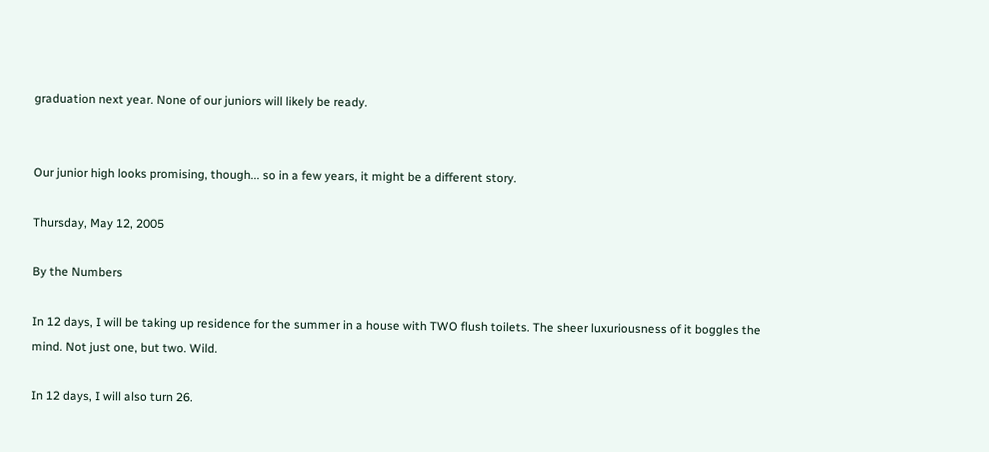graduation next year. None of our juniors will likely be ready.


Our junior high looks promising, though... so in a few years, it might be a different story.

Thursday, May 12, 2005

By the Numbers

In 12 days, I will be taking up residence for the summer in a house with TWO flush toilets. The sheer luxuriousness of it boggles the mind. Not just one, but two. Wild.

In 12 days, I will also turn 26.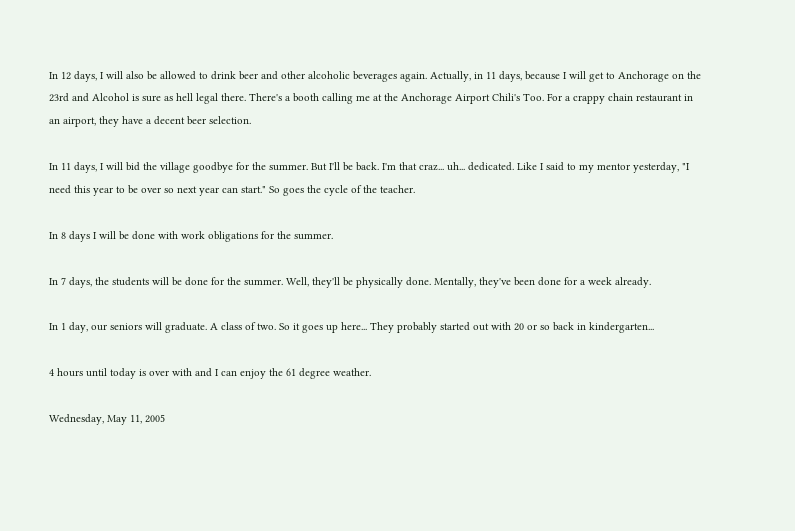In 12 days, I will also be allowed to drink beer and other alcoholic beverages again. Actually, in 11 days, because I will get to Anchorage on the 23rd and Alcohol is sure as hell legal there. There's a booth calling me at the Anchorage Airport Chili's Too. For a crappy chain restaurant in an airport, they have a decent beer selection.

In 11 days, I will bid the village goodbye for the summer. But I'll be back. I'm that craz... uh... dedicated. Like I said to my mentor yesterday, "I need this year to be over so next year can start." So goes the cycle of the teacher.

In 8 days I will be done with work obligations for the summer.

In 7 days, the students will be done for the summer. Well, they'll be physically done. Mentally, they've been done for a week already.

In 1 day, our seniors will graduate. A class of two. So it goes up here... They probably started out with 20 or so back in kindergarten...

4 hours until today is over with and I can enjoy the 61 degree weather.

Wednesday, May 11, 2005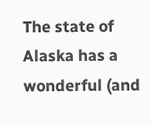The state of Alaska has a wonderful (and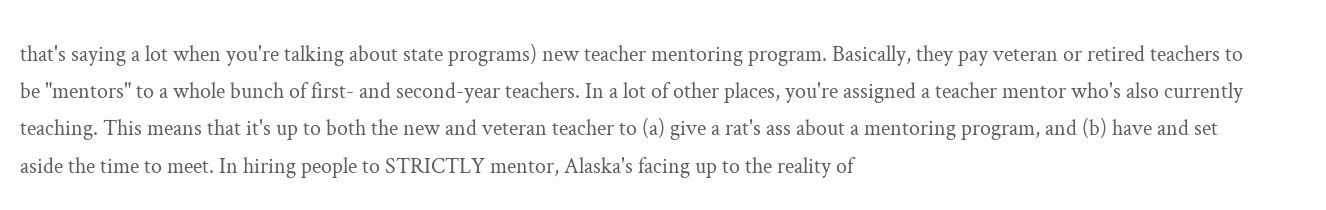that's saying a lot when you're talking about state programs) new teacher mentoring program. Basically, they pay veteran or retired teachers to be "mentors" to a whole bunch of first- and second-year teachers. In a lot of other places, you're assigned a teacher mentor who's also currently teaching. This means that it's up to both the new and veteran teacher to (a) give a rat's ass about a mentoring program, and (b) have and set aside the time to meet. In hiring people to STRICTLY mentor, Alaska's facing up to the reality of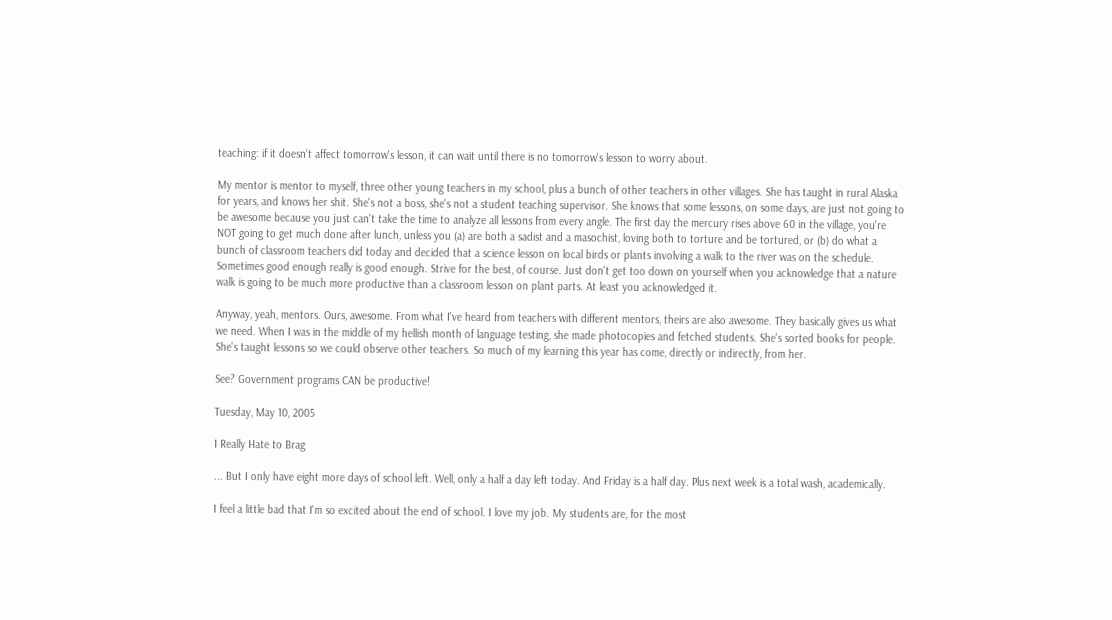teaching: if it doesn't affect tomorrow's lesson, it can wait until there is no tomorrow's lesson to worry about.

My mentor is mentor to myself, three other young teachers in my school, plus a bunch of other teachers in other villages. She has taught in rural Alaska for years, and knows her shit. She's not a boss, she's not a student teaching supervisor. She knows that some lessons, on some days, are just not going to be awesome because you just can't take the time to analyze all lessons from every angle. The first day the mercury rises above 60 in the village, you're NOT going to get much done after lunch, unless you (a) are both a sadist and a masochist, loving both to torture and be tortured, or (b) do what a bunch of classroom teachers did today and decided that a science lesson on local birds or plants involving a walk to the river was on the schedule. Sometimes good enough really is good enough. Strive for the best, of course. Just don't get too down on yourself when you acknowledge that a nature walk is going to be much more productive than a classroom lesson on plant parts. At least you acknowledged it.

Anyway, yeah, mentors. Ours, awesome. From what I've heard from teachers with different mentors, theirs are also awesome. They basically gives us what we need. When I was in the middle of my hellish month of language testing, she made photocopies and fetched students. She's sorted books for people. She's taught lessons so we could observe other teachers. So much of my learning this year has come, directly or indirectly, from her.

See? Government programs CAN be productive!

Tuesday, May 10, 2005

I Really Hate to Brag

... But I only have eight more days of school left. Well, only a half a day left today. And Friday is a half day. Plus next week is a total wash, academically.

I feel a little bad that I'm so excited about the end of school. I love my job. My students are, for the most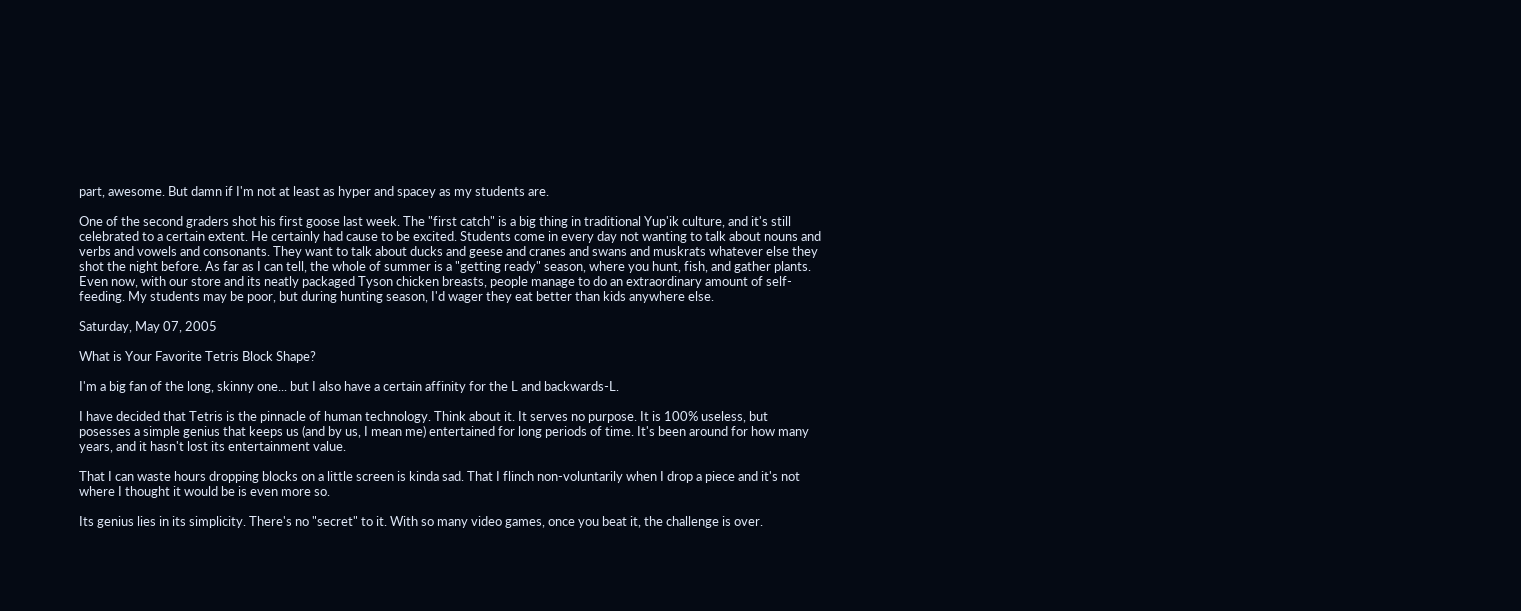part, awesome. But damn if I'm not at least as hyper and spacey as my students are.

One of the second graders shot his first goose last week. The "first catch" is a big thing in traditional Yup'ik culture, and it's still celebrated to a certain extent. He certainly had cause to be excited. Students come in every day not wanting to talk about nouns and verbs and vowels and consonants. They want to talk about ducks and geese and cranes and swans and muskrats whatever else they shot the night before. As far as I can tell, the whole of summer is a "getting ready" season, where you hunt, fish, and gather plants. Even now, with our store and its neatly packaged Tyson chicken breasts, people manage to do an extraordinary amount of self-feeding. My students may be poor, but during hunting season, I'd wager they eat better than kids anywhere else.

Saturday, May 07, 2005

What is Your Favorite Tetris Block Shape?

I'm a big fan of the long, skinny one... but I also have a certain affinity for the L and backwards-L.

I have decided that Tetris is the pinnacle of human technology. Think about it. It serves no purpose. It is 100% useless, but posesses a simple genius that keeps us (and by us, I mean me) entertained for long periods of time. It's been around for how many years, and it hasn't lost its entertainment value.

That I can waste hours dropping blocks on a little screen is kinda sad. That I flinch non-voluntarily when I drop a piece and it's not where I thought it would be is even more so.

Its genius lies in its simplicity. There's no "secret" to it. With so many video games, once you beat it, the challenge is over.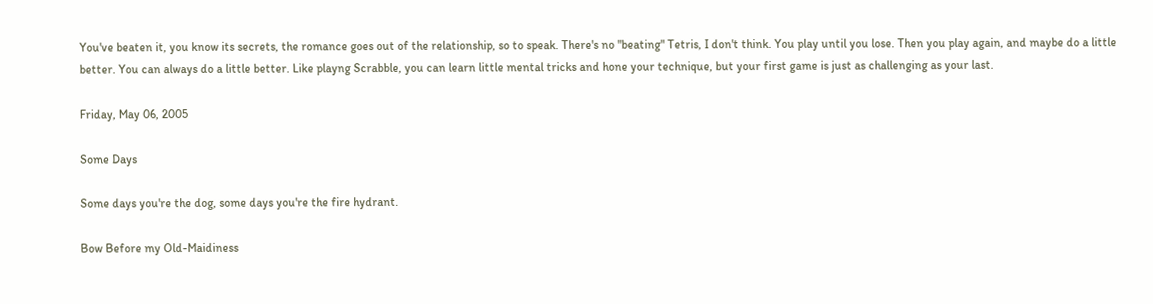You've beaten it, you know its secrets, the romance goes out of the relationship, so to speak. There's no "beating" Tetris, I don't think. You play until you lose. Then you play again, and maybe do a little better. You can always do a little better. Like playng Scrabble, you can learn little mental tricks and hone your technique, but your first game is just as challenging as your last.

Friday, May 06, 2005

Some Days

Some days you're the dog, some days you're the fire hydrant.

Bow Before my Old-Maidiness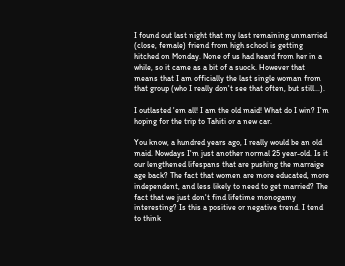I found out last night that my last remaining unmarried (close, female) friend from high school is getting hitched on Monday. None of us had heard from her in a while, so it came as a bit of a suock. However that means that I am officially the last single woman from that group (who I really don't see that often, but still...).

I outlasted 'em all! I am the old maid! What do I win? I'm hoping for the trip to Tahiti or a new car.

You know, a hundred years ago, I really would be an old maid. Nowdays I'm just another normal 25 year-old. Is it our lengthened lifespans that are pushing the marraige age back? The fact that women are more educated, more independent, and less likely to need to get married? The fact that we just don't find lifetime monogamy interesting? Is this a positive or negative trend. I tend to think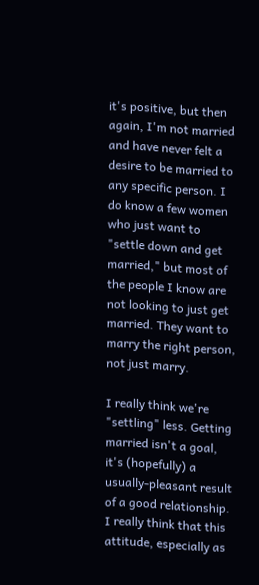it's positive, but then again, I'm not married and have never felt a desire to be married to any specific person. I do know a few women who just want to "settle down and get married," but most of the people I know are not looking to just get married. They want to marry the right person, not just marry.

I really think we're "settling" less. Getting married isn't a goal, it's (hopefully) a usually-pleasant result of a good relationship. I really think that this attitude, especially as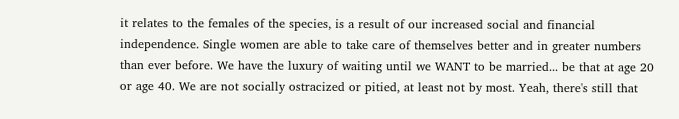it relates to the females of the species, is a result of our increased social and financial independence. Single women are able to take care of themselves better and in greater numbers than ever before. We have the luxury of waiting until we WANT to be married... be that at age 20 or age 40. We are not socially ostracized or pitied, at least not by most. Yeah, there's still that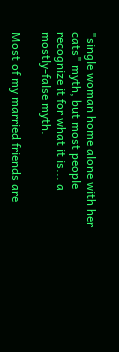"single woman home alone with her cats" myth, but most people recognize it for what it is... a mostly-false myth.

Most of my married friends are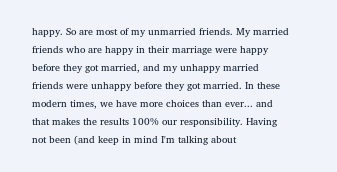happy. So are most of my unmarried friends. My married friends who are happy in their marriage were happy before they got married, and my unhappy married friends were unhappy before they got married. In these modern times, we have more choices than ever... and that makes the results 100% our responsibility. Having not been (and keep in mind I'm talking about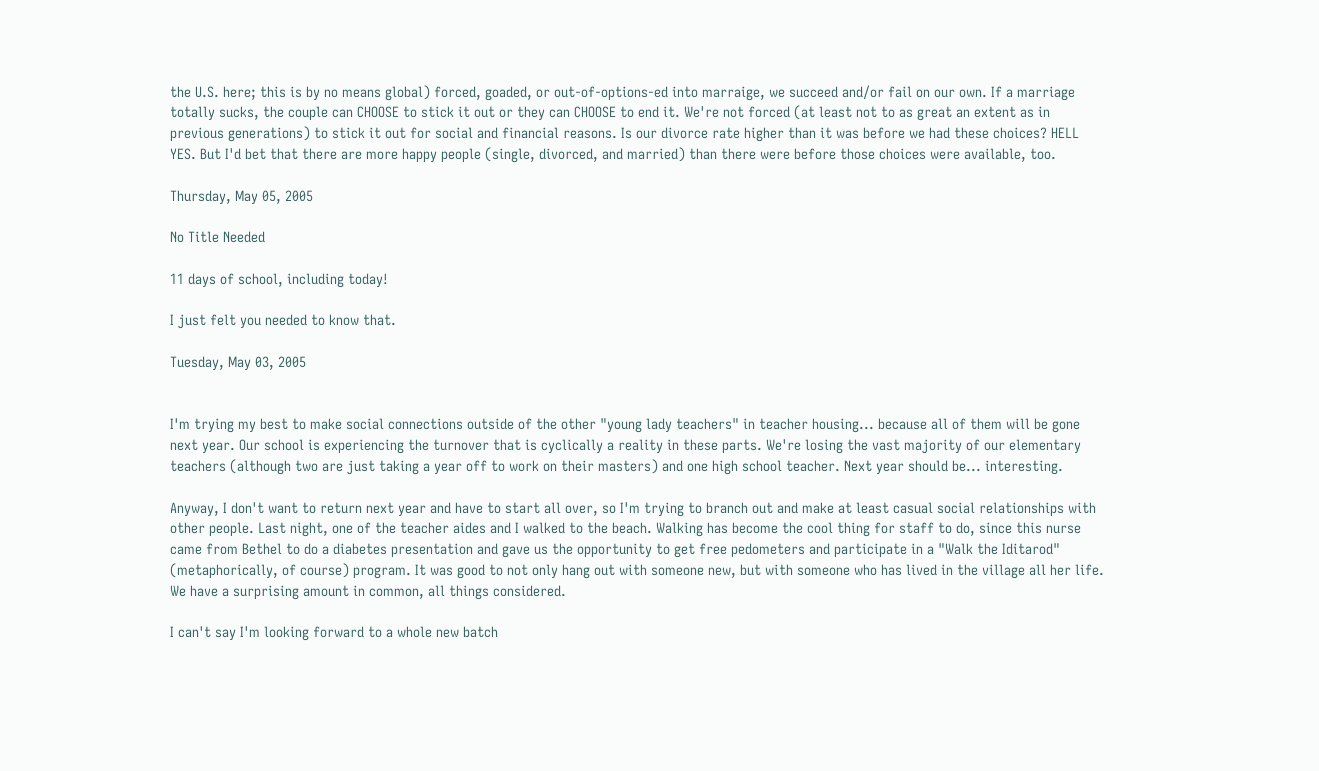the U.S. here; this is by no means global) forced, goaded, or out-of-options-ed into marraige, we succeed and/or fail on our own. If a marriage totally sucks, the couple can CHOOSE to stick it out or they can CHOOSE to end it. We're not forced (at least not to as great an extent as in previous generations) to stick it out for social and financial reasons. Is our divorce rate higher than it was before we had these choices? HELL YES. But I'd bet that there are more happy people (single, divorced, and married) than there were before those choices were available, too.

Thursday, May 05, 2005

No Title Needed

11 days of school, including today!

I just felt you needed to know that.

Tuesday, May 03, 2005


I'm trying my best to make social connections outside of the other "young lady teachers" in teacher housing... because all of them will be gone next year. Our school is experiencing the turnover that is cyclically a reality in these parts. We're losing the vast majority of our elementary teachers (although two are just taking a year off to work on their masters) and one high school teacher. Next year should be... interesting.

Anyway, I don't want to return next year and have to start all over, so I'm trying to branch out and make at least casual social relationships with other people. Last night, one of the teacher aides and I walked to the beach. Walking has become the cool thing for staff to do, since this nurse came from Bethel to do a diabetes presentation and gave us the opportunity to get free pedometers and participate in a "Walk the Iditarod" (metaphorically, of course) program. It was good to not only hang out with someone new, but with someone who has lived in the village all her life. We have a surprising amount in common, all things considered.

I can't say I'm looking forward to a whole new batch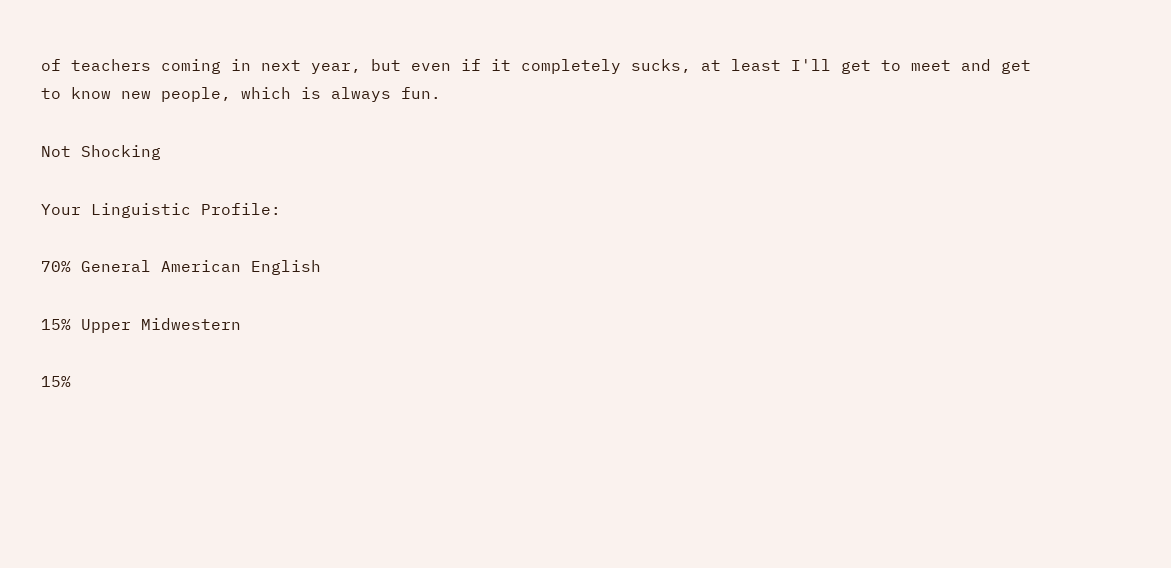of teachers coming in next year, but even if it completely sucks, at least I'll get to meet and get to know new people, which is always fun.

Not Shocking

Your Linguistic Profile:

70% General American English

15% Upper Midwestern

15%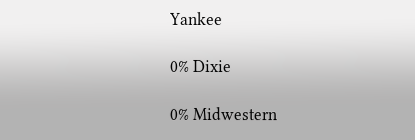Yankee

0% Dixie

0% Midwestern